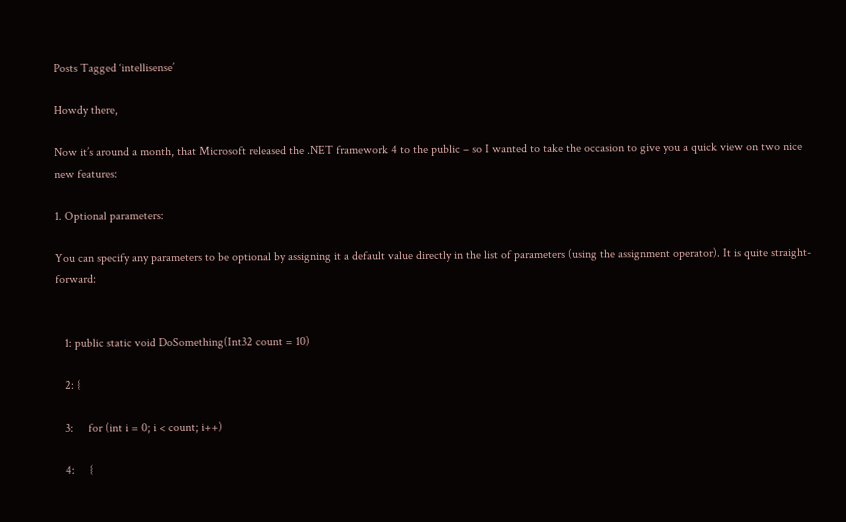Posts Tagged ‘intellisense’

Howdy there,

Now it’s around a month, that Microsoft released the .NET framework 4 to the public – so I wanted to take the occasion to give you a quick view on two nice new features:

1. Optional parameters:

You can specify any parameters to be optional by assigning it a default value directly in the list of parameters (using the assignment operator). It is quite straight-forward:


   1: public static void DoSomething(Int32 count = 10)

   2: {

   3:     for (int i = 0; i < count; i++)

   4:     {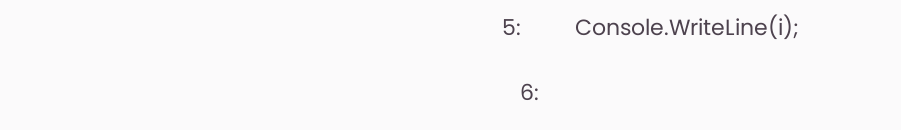5:         Console.WriteLine(i);

   6: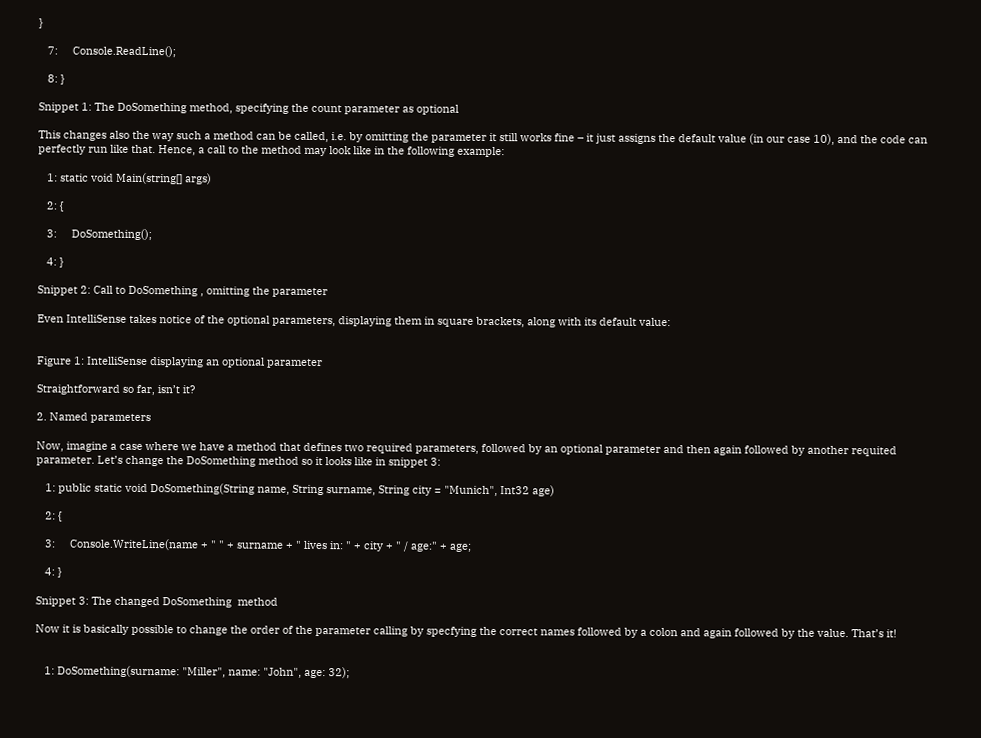}

   7:     Console.ReadLine();

   8: }

Snippet 1: The DoSomething method, specifying the count parameter as optional

This changes also the way such a method can be called, i.e. by omitting the parameter it still works fine – it just assigns the default value (in our case 10), and the code can perfectly run like that. Hence, a call to the method may look like in the following example:

   1: static void Main(string[] args)

   2: {

   3:     DoSomething();

   4: }

Snippet 2: Call to DoSomething , omitting the parameter

Even IntelliSense takes notice of the optional parameters, displaying them in square brackets, along with its default value:


Figure 1: IntelliSense displaying an optional parameter

Straightforward so far, isn’t it?

2. Named parameters

Now, imagine a case where we have a method that defines two required parameters, followed by an optional parameter and then again followed by another requited parameter. Let’s change the DoSomething method so it looks like in snippet 3:

   1: public static void DoSomething(String name, String surname, String city = "Munich", Int32 age)

   2: {

   3:     Console.WriteLine(name + " " + surname + " lives in: " + city + " / age:" + age;

   4: }

Snippet 3: The changed DoSomething  method

Now it is basically possible to change the order of the parameter calling by specfying the correct names followed by a colon and again followed by the value. That’s it!


   1: DoSomething(surname: "Miller", name: "John", age: 32);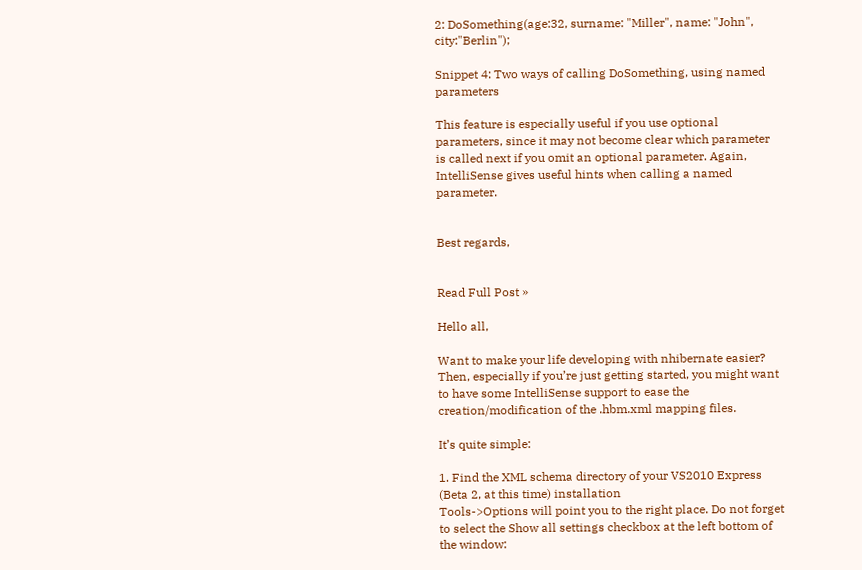2: DoSomething(age:32, surname: "Miller", name: "John", city:"Berlin");

Snippet 4: Two ways of calling DoSomething, using named parameters

This feature is especially useful if you use optional parameters, since it may not become clear which parameter is called next if you omit an optional parameter. Again, IntelliSense gives useful hints when calling a named parameter.


Best regards,


Read Full Post »

Hello all,

Want to make your life developing with nhibernate easier? Then, especially if you’re just getting started, you might want to have some IntelliSense support to ease the creation/modification of the .hbm.xml mapping files.

It’s quite simple:

1. Find the XML schema directory of your VS2010 Express (Beta 2, at this time) installation
Tools->Options will point you to the right place. Do not forget to select the Show all settings checkbox at the left bottom of the window: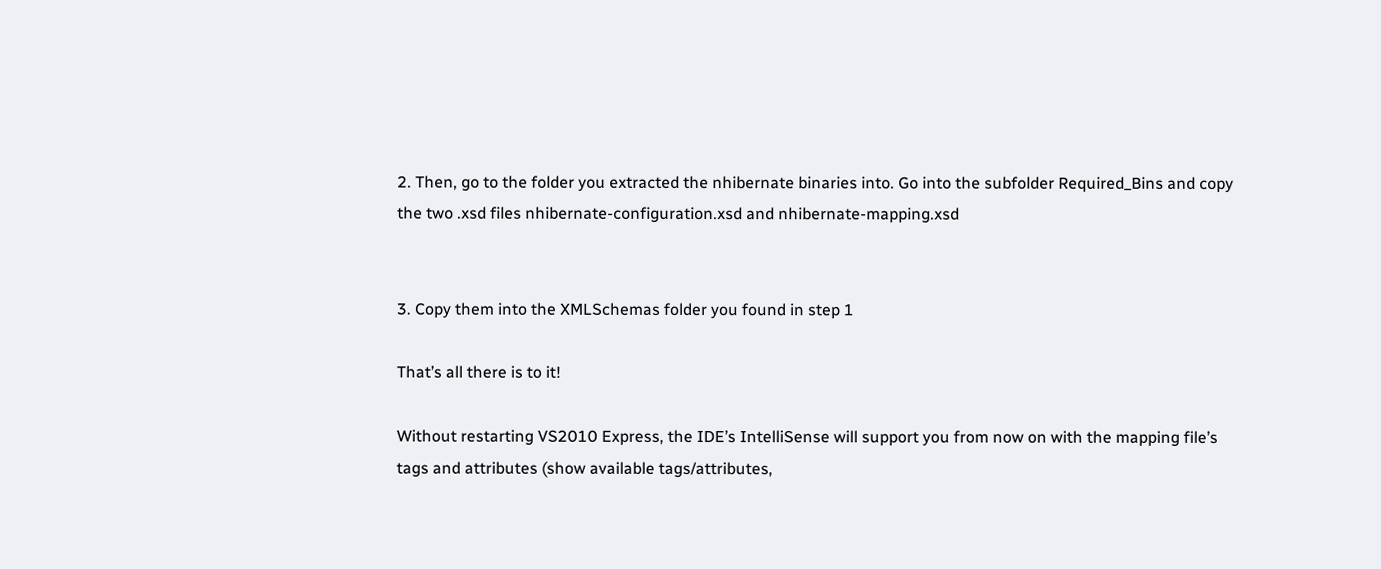2. Then, go to the folder you extracted the nhibernate binaries into. Go into the subfolder Required_Bins and copy the two .xsd files nhibernate-configuration.xsd and nhibernate-mapping.xsd


3. Copy them into the XMLSchemas folder you found in step 1

That’s all there is to it!

Without restarting VS2010 Express, the IDE’s IntelliSense will support you from now on with the mapping file’s tags and attributes (show available tags/attributes,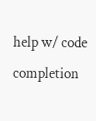help w/ code completion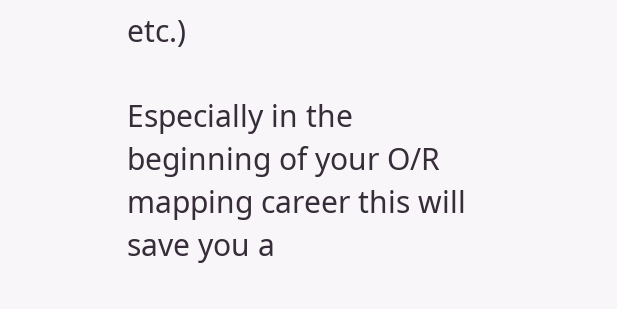etc.)

Especially in the beginning of your O/R mapping career this will save you a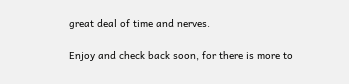great deal of time and nerves.

Enjoy and check back soon, for there is more to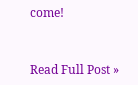come!


Read Full Post »